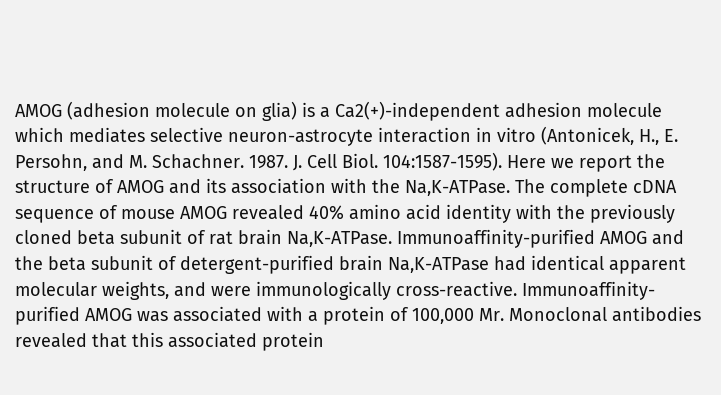AMOG (adhesion molecule on glia) is a Ca2(+)-independent adhesion molecule which mediates selective neuron-astrocyte interaction in vitro (Antonicek, H., E. Persohn, and M. Schachner. 1987. J. Cell Biol. 104:1587-1595). Here we report the structure of AMOG and its association with the Na,K-ATPase. The complete cDNA sequence of mouse AMOG revealed 40% amino acid identity with the previously cloned beta subunit of rat brain Na,K-ATPase. Immunoaffinity-purified AMOG and the beta subunit of detergent-purified brain Na,K-ATPase had identical apparent molecular weights, and were immunologically cross-reactive. Immunoaffinity-purified AMOG was associated with a protein of 100,000 Mr. Monoclonal antibodies revealed that this associated protein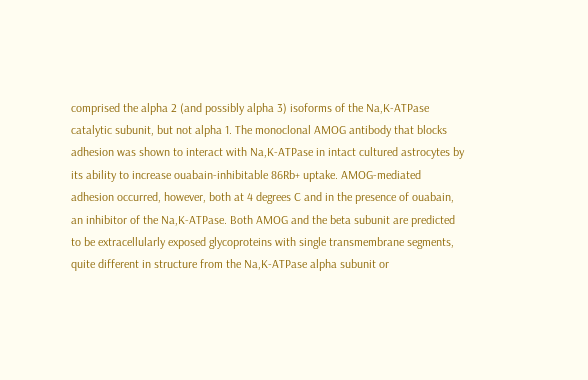comprised the alpha 2 (and possibly alpha 3) isoforms of the Na,K-ATPase catalytic subunit, but not alpha 1. The monoclonal AMOG antibody that blocks adhesion was shown to interact with Na,K-ATPase in intact cultured astrocytes by its ability to increase ouabain-inhibitable 86Rb+ uptake. AMOG-mediated adhesion occurred, however, both at 4 degrees C and in the presence of ouabain, an inhibitor of the Na,K-ATPase. Both AMOG and the beta subunit are predicted to be extracellularly exposed glycoproteins with single transmembrane segments, quite different in structure from the Na,K-ATPase alpha subunit or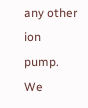any other ion pump. We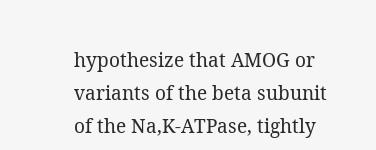hypothesize that AMOG or variants of the beta subunit of the Na,K-ATPase, tightly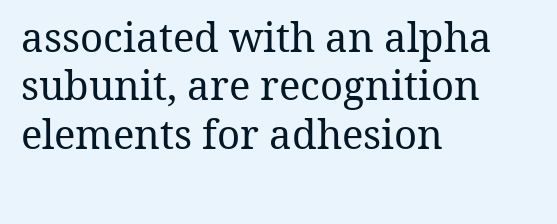associated with an alpha subunit, are recognition elements for adhesion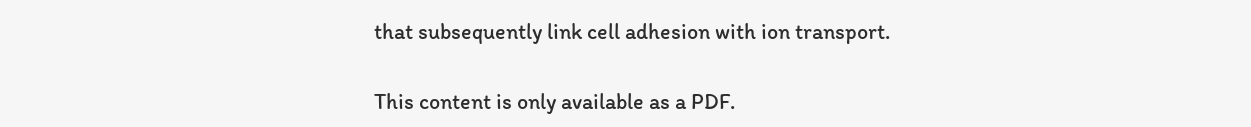that subsequently link cell adhesion with ion transport.

This content is only available as a PDF.